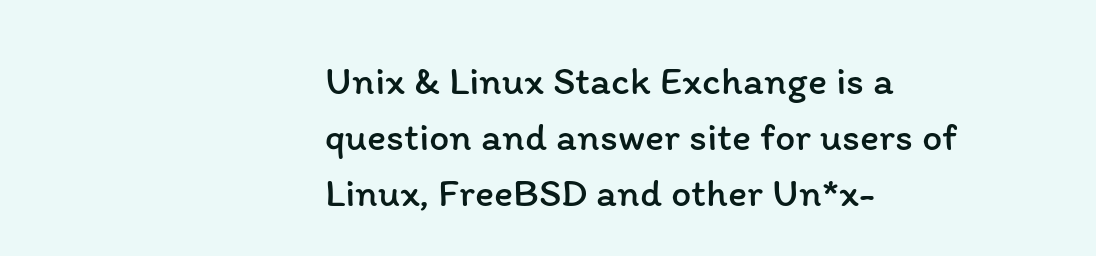Unix & Linux Stack Exchange is a question and answer site for users of Linux, FreeBSD and other Un*x-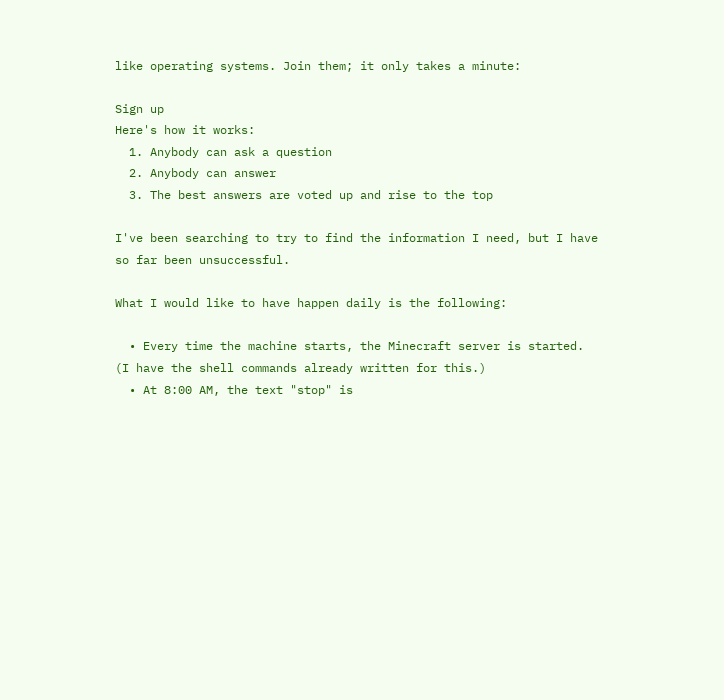like operating systems. Join them; it only takes a minute:

Sign up
Here's how it works:
  1. Anybody can ask a question
  2. Anybody can answer
  3. The best answers are voted up and rise to the top

I've been searching to try to find the information I need, but I have so far been unsuccessful.

What I would like to have happen daily is the following:

  • Every time the machine starts, the Minecraft server is started. (I have the shell commands already written for this.)
  • At 8:00 AM, the text "stop" is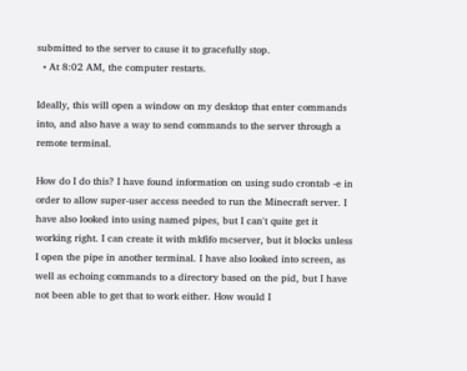submitted to the server to cause it to gracefully stop.
  • At 8:02 AM, the computer restarts.

Ideally, this will open a window on my desktop that enter commands into, and also have a way to send commands to the server through a remote terminal.

How do I do this? I have found information on using sudo crontab -e in order to allow super-user access needed to run the Minecraft server. I have also looked into using named pipes, but I can't quite get it working right. I can create it with mkfifo mcserver, but it blocks unless I open the pipe in another terminal. I have also looked into screen, as well as echoing commands to a directory based on the pid, but I have not been able to get that to work either. How would I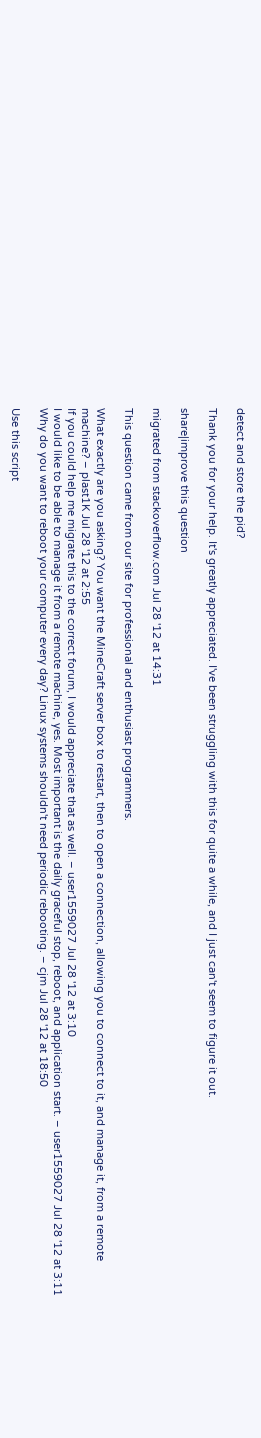detect and store the pid?

Thank you for your help. It's greatly appreciated. I've been struggling with this for quite a while, and I just can't seem to figure it out.

share|improve this question

migrated from stackoverflow.com Jul 28 '12 at 14:31

This question came from our site for professional and enthusiast programmers.

What exactly are you asking? You want the MineCraft server box to restart, then to open a connection, allowing you to connect to it, and manage it, from a remote machine? – plast1K Jul 28 '12 at 2:55
If you could help me migrate this to the correct forum, I would appreciate that as well. – user1559027 Jul 28 '12 at 3:10
I would like to be able to manage it from a remote machine, yes. Most important is the daily graceful stop, reboot, and application start. – user1559027 Jul 28 '12 at 3:11
Why do you want to reboot your computer every day? Linux systems shouldn't need periodic rebooting. – cjm Jul 28 '12 at 18:50

Use this script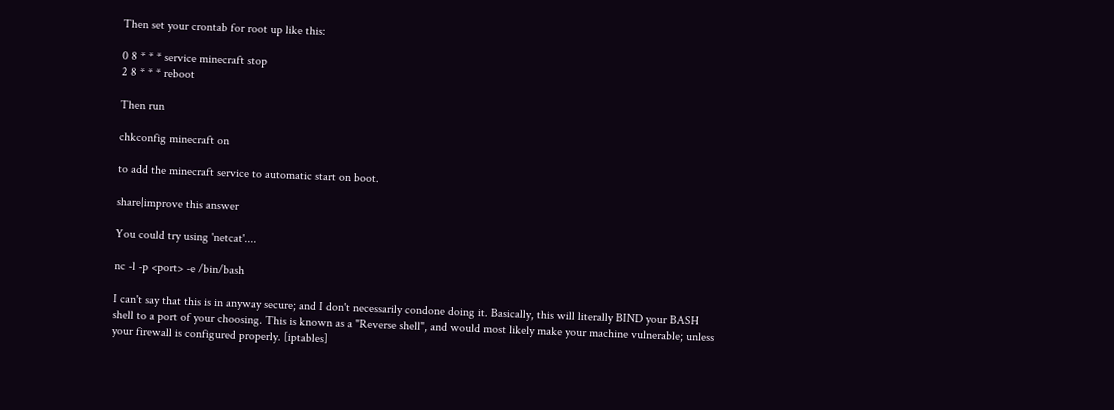Then set your crontab for root up like this:

0 8 * * * service minecraft stop
2 8 * * * reboot

Then run

chkconfig minecraft on

to add the minecraft service to automatic start on boot.

share|improve this answer

You could try using 'netcat'....

nc -l -p <port> -e /bin/bash

I can't say that this is in anyway secure; and I don't necessarily condone doing it. Basically, this will literally BIND your BASH shell to a port of your choosing. This is known as a "Reverse shell", and would most likely make your machine vulnerable; unless your firewall is configured properly. [iptables]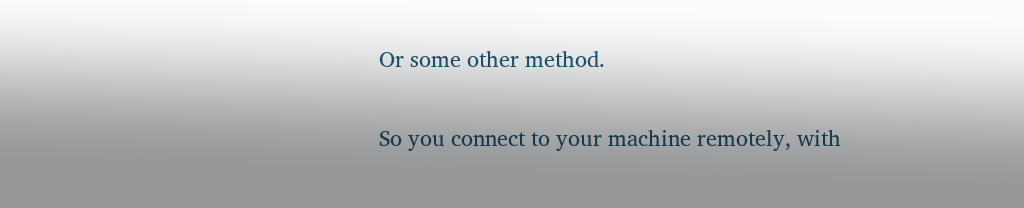Or some other method.

So you connect to your machine remotely, with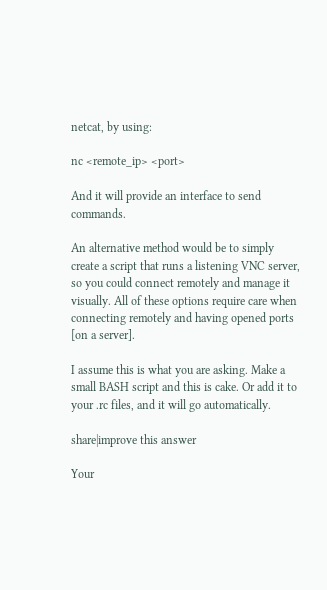netcat, by using:

nc <remote_ip> <port>

And it will provide an interface to send commands.

An alternative method would be to simply create a script that runs a listening VNC server, so you could connect remotely and manage it visually. All of these options require care when connecting remotely and having opened ports [on a server].

I assume this is what you are asking. Make a small BASH script and this is cake. Or add it to your .rc files, and it will go automatically.

share|improve this answer

Your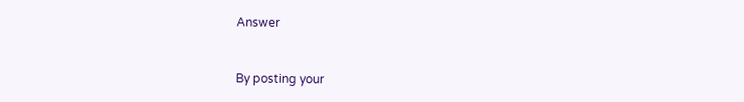Answer


By posting your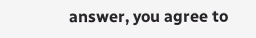answer, you agree to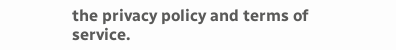the privacy policy and terms of service.